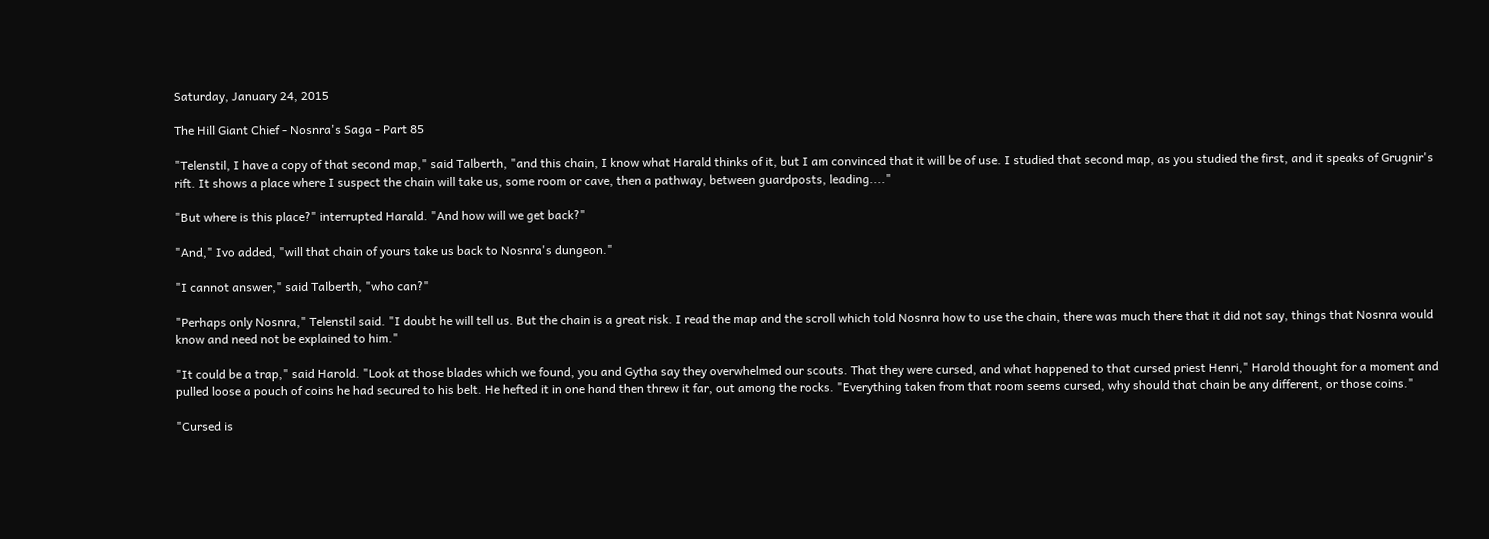Saturday, January 24, 2015

The Hill Giant Chief - Nosnra's Saga - Part 85

"Telenstil, I have a copy of that second map," said Talberth, "and this chain, I know what Harald thinks of it, but I am convinced that it will be of use. I studied that second map, as you studied the first, and it speaks of Grugnir's rift. It shows a place where I suspect the chain will take us, some room or cave, then a pathway, between guardposts, leading...."

"But where is this place?" interrupted Harald. "And how will we get back?"

"And," Ivo added, "will that chain of yours take us back to Nosnra's dungeon."

"I cannot answer," said Talberth, "who can?"

"Perhaps only Nosnra," Telenstil said. "I doubt he will tell us. But the chain is a great risk. I read the map and the scroll which told Nosnra how to use the chain, there was much there that it did not say, things that Nosnra would know and need not be explained to him."

"It could be a trap," said Harold. "Look at those blades which we found, you and Gytha say they overwhelmed our scouts. That they were cursed, and what happened to that cursed priest Henri," Harold thought for a moment and pulled loose a pouch of coins he had secured to his belt. He hefted it in one hand then threw it far, out among the rocks. "Everything taken from that room seems cursed, why should that chain be any different, or those coins."

"Cursed is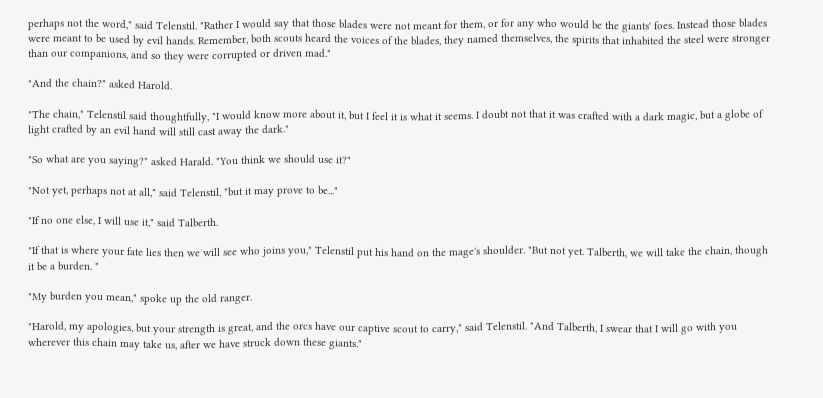perhaps not the word," said Telenstil. "Rather I would say that those blades were not meant for them, or for any who would be the giants' foes. Instead those blades were meant to be used by evil hands. Remember, both scouts heard the voices of the blades, they named themselves, the spirits that inhabited the steel were stronger than our companions, and so they were corrupted or driven mad."

"And the chain?" asked Harold.

"The chain," Telenstil said thoughtfully, "I would know more about it, but I feel it is what it seems. I doubt not that it was crafted with a dark magic, but a globe of light crafted by an evil hand will still cast away the dark."

"So what are you saying?" asked Harald. "You think we should use it?"

"Not yet, perhaps not at all," said Telenstil, "but it may prove to be..."

"If no one else, I will use it," said Talberth.

"If that is where your fate lies then we will see who joins you," Telenstil put his hand on the mage's shoulder. "But not yet. Talberth, we will take the chain, though it be a burden. "

"My burden you mean," spoke up the old ranger.

"Harold, my apologies, but your strength is great, and the orcs have our captive scout to carry," said Telenstil. "And Talberth, I swear that I will go with you wherever this chain may take us, after we have struck down these giants."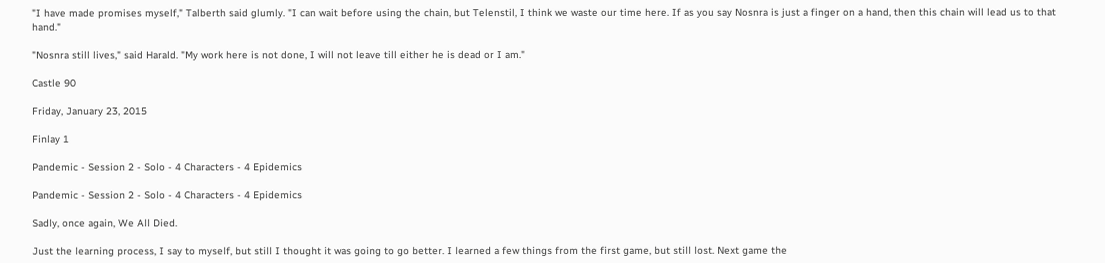"I have made promises myself," Talberth said glumly. "I can wait before using the chain, but Telenstil, I think we waste our time here. If as you say Nosnra is just a finger on a hand, then this chain will lead us to that hand."

"Nosnra still lives," said Harald. "My work here is not done, I will not leave till either he is dead or I am."

Castle 90

Friday, January 23, 2015

Finlay 1

Pandemic - Session 2 - Solo - 4 Characters - 4 Epidemics

Pandemic - Session 2 - Solo - 4 Characters - 4 Epidemics

Sadly, once again, We All Died.

Just the learning process, I say to myself, but still I thought it was going to go better. I learned a few things from the first game, but still lost. Next game the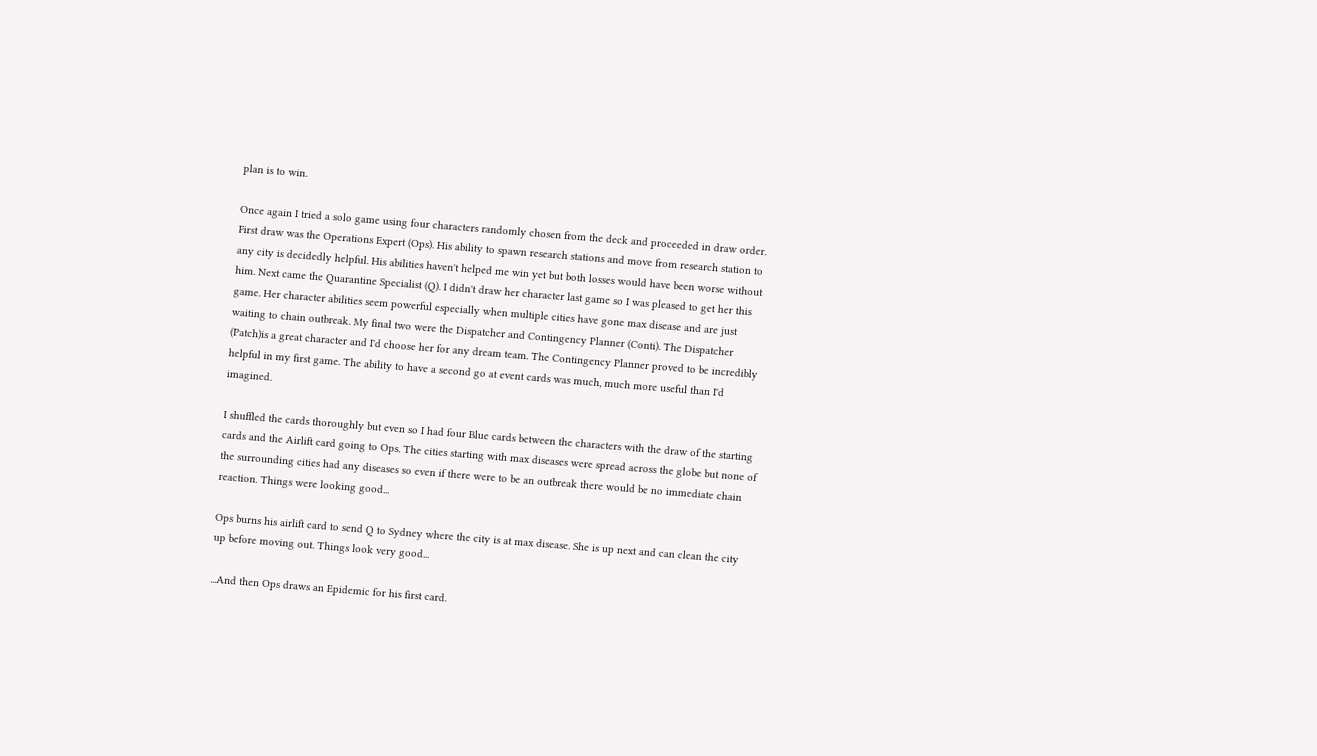plan is to win.

Once again I tried a solo game using four characters randomly chosen from the deck and proceeded in draw order. First draw was the Operations Expert (Ops). His ability to spawn research stations and move from research station to any city is decidedly helpful. His abilities haven't helped me win yet but both losses would have been worse without him. Next came the Quarantine Specialist (Q). I didn't draw her character last game so I was pleased to get her this game. Her character abilities seem powerful especially when multiple cities have gone max disease and are just waiting to chain outbreak. My final two were the Dispatcher and Contingency Planner (Conti). The Dispatcher (Patch)is a great character and I'd choose her for any dream team. The Contingency Planner proved to be incredibly helpful in my first game. The ability to have a second go at event cards was much, much more useful than I'd imagined.

I shuffled the cards thoroughly but even so I had four Blue cards between the characters with the draw of the starting cards and the Airlift card going to Ops. The cities starting with max diseases were spread across the globe but none of the surrounding cities had any diseases so even if there were to be an outbreak there would be no immediate chain reaction. Things were looking good...

Ops burns his airlift card to send Q to Sydney where the city is at max disease. She is up next and can clean the city up before moving out. Things look very good...

...And then Ops draws an Epidemic for his first card.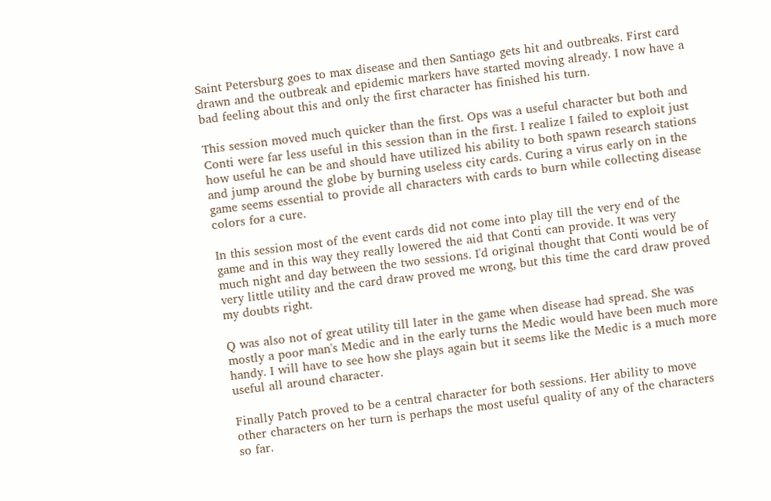Saint Petersburg goes to max disease and then Santiago gets hit and outbreaks. First card drawn and the outbreak and epidemic markers have started moving already. I now have a bad feeling about this and only the first character has finished his turn.

This session moved much quicker than the first. Ops was a useful character but both and Conti were far less useful in this session than in the first. I realize I failed to exploit just how useful he can be and should have utilized his ability to both spawn research stations and jump around the globe by burning useless city cards. Curing a virus early on in the game seems essential to provide all characters with cards to burn while collecting disease colors for a cure.

In this session most of the event cards did not come into play till the very end of the game and in this way they really lowered the aid that Conti can provide. It was very much night and day between the two sessions. I'd original thought that Conti would be of very little utility and the card draw proved me wrong, but this time the card draw proved my doubts right.

Q was also not of great utility till later in the game when disease had spread. She was mostly a poor man's Medic and in the early turns the Medic would have been much more handy. I will have to see how she plays again but it seems like the Medic is a much more useful all around character.

Finally Patch proved to be a central character for both sessions. Her ability to move other characters on her turn is perhaps the most useful quality of any of the characters so far.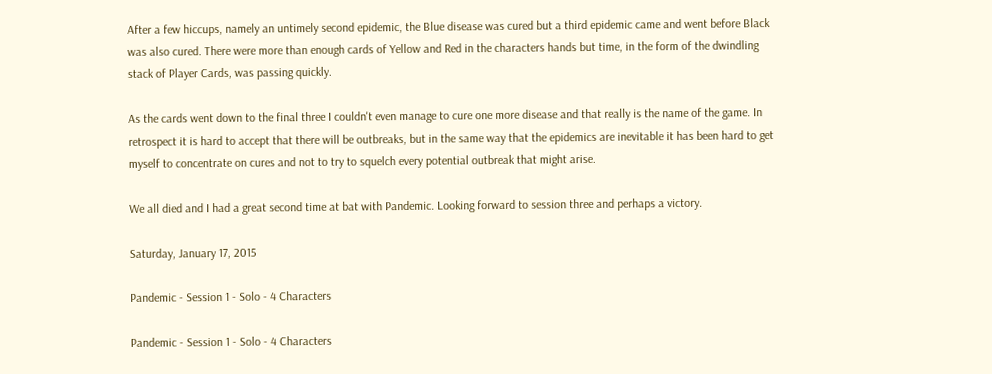After a few hiccups, namely an untimely second epidemic, the Blue disease was cured but a third epidemic came and went before Black was also cured. There were more than enough cards of Yellow and Red in the characters hands but time, in the form of the dwindling stack of Player Cards, was passing quickly.

As the cards went down to the final three I couldn't even manage to cure one more disease and that really is the name of the game. In retrospect it is hard to accept that there will be outbreaks, but in the same way that the epidemics are inevitable it has been hard to get myself to concentrate on cures and not to try to squelch every potential outbreak that might arise.

We all died and I had a great second time at bat with Pandemic. Looking forward to session three and perhaps a victory.

Saturday, January 17, 2015

Pandemic - Session 1 - Solo - 4 Characters

Pandemic - Session 1 - Solo - 4 Characters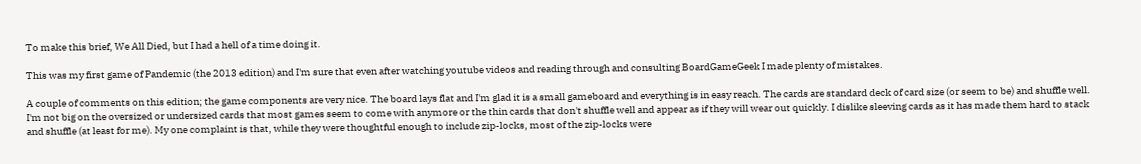To make this brief, We All Died, but I had a hell of a time doing it.

This was my first game of Pandemic (the 2013 edition) and I'm sure that even after watching youtube videos and reading through and consulting BoardGameGeek I made plenty of mistakes.

A couple of comments on this edition; the game components are very nice. The board lays flat and I'm glad it is a small gameboard and everything is in easy reach. The cards are standard deck of card size (or seem to be) and shuffle well. I'm not big on the oversized or undersized cards that most games seem to come with anymore or the thin cards that don't shuffle well and appear as if they will wear out quickly. I dislike sleeving cards as it has made them hard to stack and shuffle (at least for me). My one complaint is that, while they were thoughtful enough to include zip-locks, most of the zip-locks were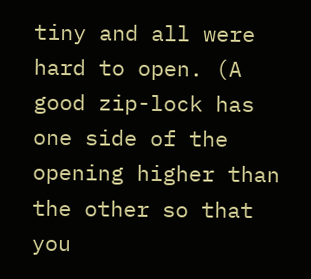tiny and all were hard to open. (A good zip-lock has one side of the opening higher than the other so that you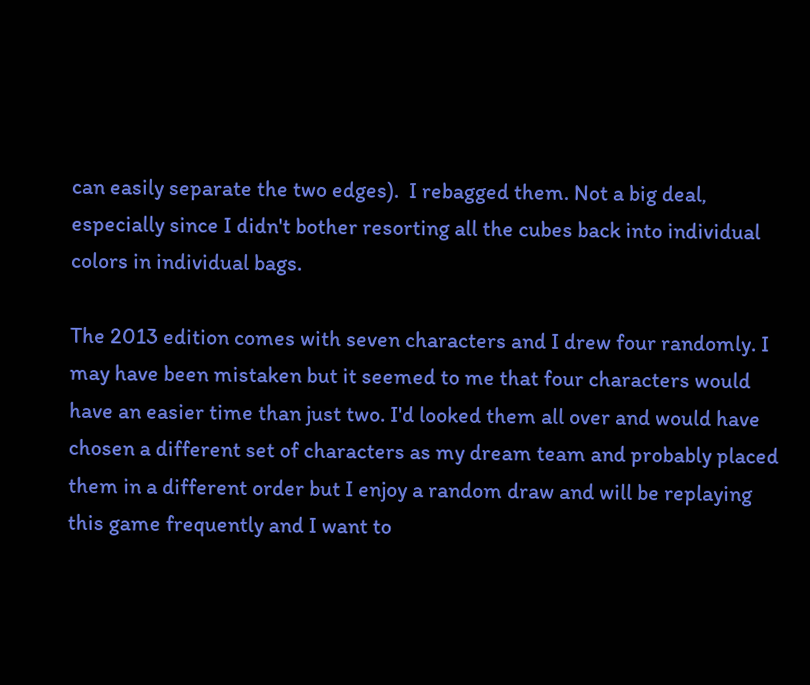can easily separate the two edges).  I rebagged them. Not a big deal, especially since I didn't bother resorting all the cubes back into individual colors in individual bags.

The 2013 edition comes with seven characters and I drew four randomly. I may have been mistaken but it seemed to me that four characters would have an easier time than just two. I'd looked them all over and would have chosen a different set of characters as my dream team and probably placed them in a different order but I enjoy a random draw and will be replaying this game frequently and I want to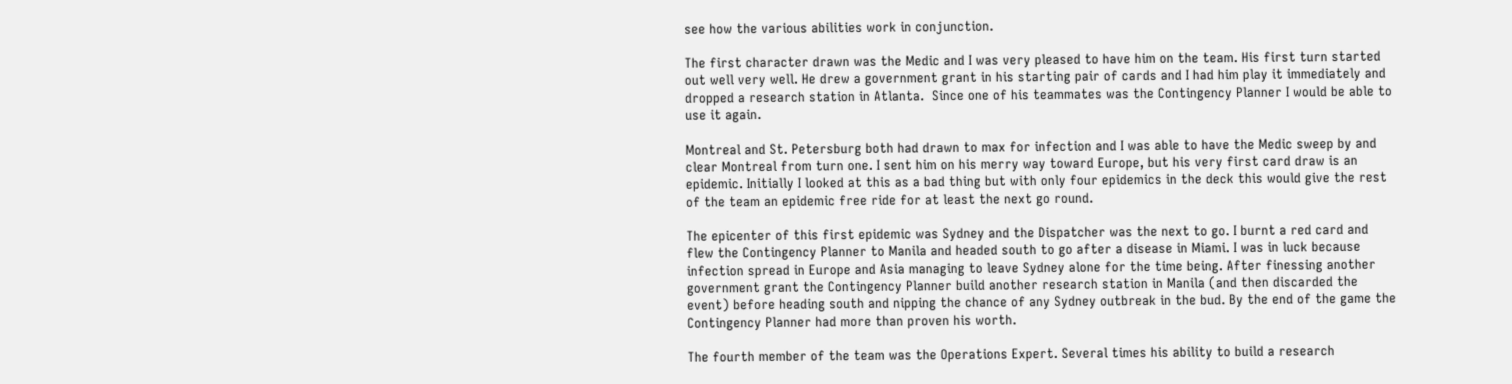see how the various abilities work in conjunction.

The first character drawn was the Medic and I was very pleased to have him on the team. His first turn started out well very well. He drew a government grant in his starting pair of cards and I had him play it immediately and dropped a research station in Atlanta.  Since one of his teammates was the Contingency Planner I would be able to use it again.

Montreal and St. Petersburg both had drawn to max for infection and I was able to have the Medic sweep by and clear Montreal from turn one. I sent him on his merry way toward Europe, but his very first card draw is an epidemic. Initially I looked at this as a bad thing but with only four epidemics in the deck this would give the rest of the team an epidemic free ride for at least the next go round.

The epicenter of this first epidemic was Sydney and the Dispatcher was the next to go. I burnt a red card and flew the Contingency Planner to Manila and headed south to go after a disease in Miami. I was in luck because infection spread in Europe and Asia managing to leave Sydney alone for the time being. After finessing another government grant the Contingency Planner build another research station in Manila (and then discarded the event) before heading south and nipping the chance of any Sydney outbreak in the bud. By the end of the game the Contingency Planner had more than proven his worth.

The fourth member of the team was the Operations Expert. Several times his ability to build a research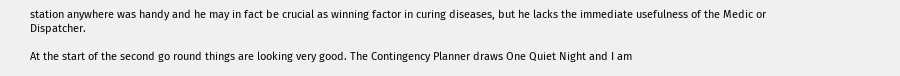station anywhere was handy and he may in fact be crucial as winning factor in curing diseases, but he lacks the immediate usefulness of the Medic or Dispatcher.

At the start of the second go round things are looking very good. The Contingency Planner draws One Quiet Night and I am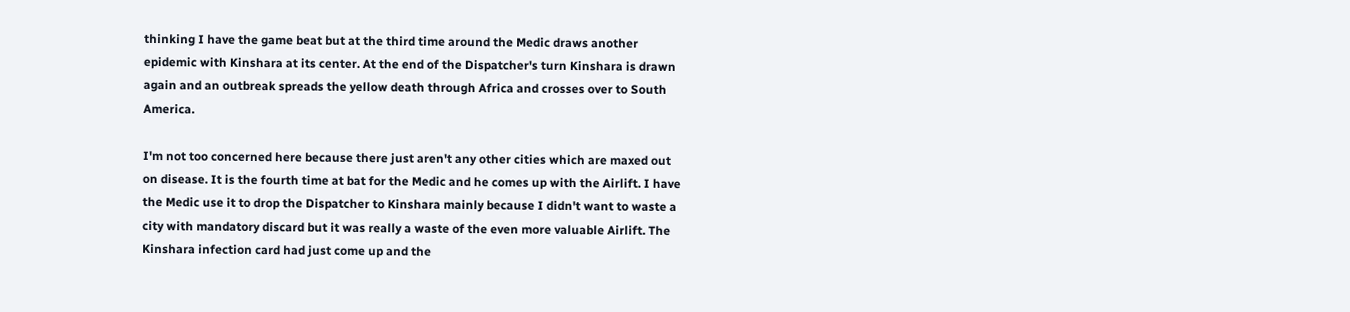thinking I have the game beat but at the third time around the Medic draws another epidemic with Kinshara at its center. At the end of the Dispatcher's turn Kinshara is drawn again and an outbreak spreads the yellow death through Africa and crosses over to South America.

I'm not too concerned here because there just aren't any other cities which are maxed out on disease. It is the fourth time at bat for the Medic and he comes up with the Airlift. I have the Medic use it to drop the Dispatcher to Kinshara mainly because I didn't want to waste a city with mandatory discard but it was really a waste of the even more valuable Airlift. The Kinshara infection card had just come up and the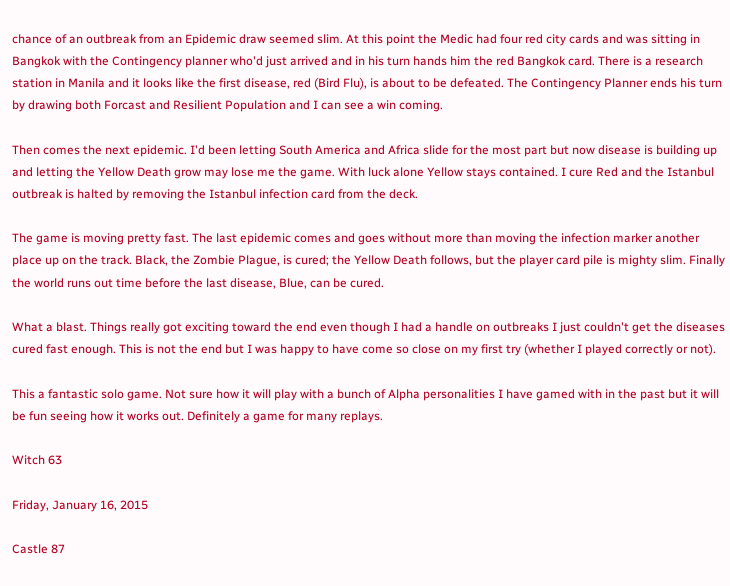chance of an outbreak from an Epidemic draw seemed slim. At this point the Medic had four red city cards and was sitting in Bangkok with the Contingency planner who'd just arrived and in his turn hands him the red Bangkok card. There is a research station in Manila and it looks like the first disease, red (Bird Flu), is about to be defeated. The Contingency Planner ends his turn by drawing both Forcast and Resilient Population and I can see a win coming.

Then comes the next epidemic. I'd been letting South America and Africa slide for the most part but now disease is building up and letting the Yellow Death grow may lose me the game. With luck alone Yellow stays contained. I cure Red and the Istanbul outbreak is halted by removing the Istanbul infection card from the deck.

The game is moving pretty fast. The last epidemic comes and goes without more than moving the infection marker another place up on the track. Black, the Zombie Plague, is cured; the Yellow Death follows, but the player card pile is mighty slim. Finally the world runs out time before the last disease, Blue, can be cured.

What a blast. Things really got exciting toward the end even though I had a handle on outbreaks I just couldn't get the diseases cured fast enough. This is not the end but I was happy to have come so close on my first try (whether I played correctly or not).

This a fantastic solo game. Not sure how it will play with a bunch of Alpha personalities I have gamed with in the past but it will be fun seeing how it works out. Definitely a game for many replays.

Witch 63

Friday, January 16, 2015

Castle 87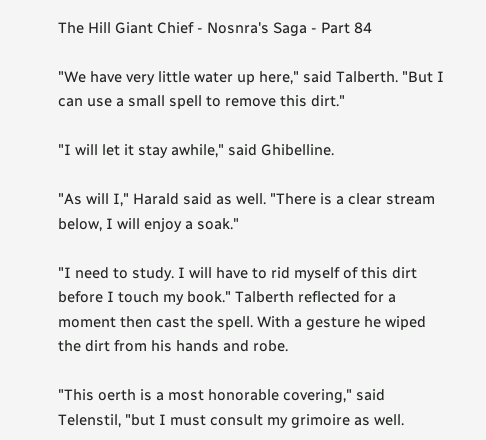The Hill Giant Chief - Nosnra's Saga - Part 84

"We have very little water up here," said Talberth. "But I can use a small spell to remove this dirt."

"I will let it stay awhile," said Ghibelline.

"As will I," Harald said as well. "There is a clear stream below, I will enjoy a soak."

"I need to study. I will have to rid myself of this dirt before I touch my book." Talberth reflected for a moment then cast the spell. With a gesture he wiped the dirt from his hands and robe.

"This oerth is a most honorable covering," said Telenstil, "but I must consult my grimoire as well.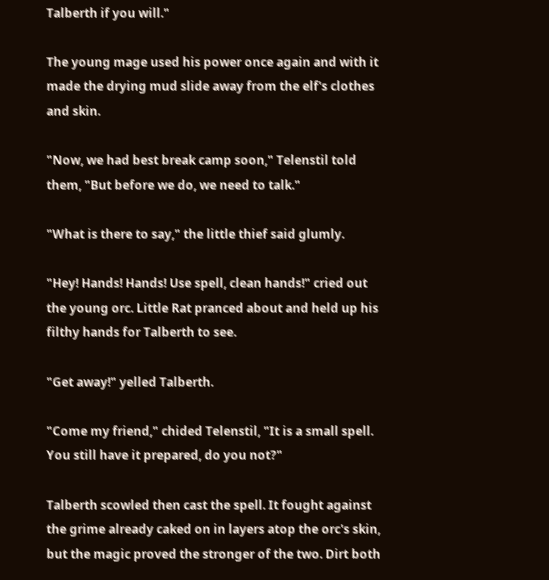Talberth if you will."

The young mage used his power once again and with it made the drying mud slide away from the elf's clothes and skin.

"Now, we had best break camp soon," Telenstil told them, "But before we do, we need to talk."

"What is there to say," the little thief said glumly.

"Hey! Hands! Hands! Use spell, clean hands!" cried out the young orc. Little Rat pranced about and held up his filthy hands for Talberth to see.

"Get away!" yelled Talberth.

"Come my friend," chided Telenstil, "It is a small spell. You still have it prepared, do you not?"

Talberth scowled then cast the spell. It fought against the grime already caked on in layers atop the orc's skin, but the magic proved the stronger of the two. Dirt both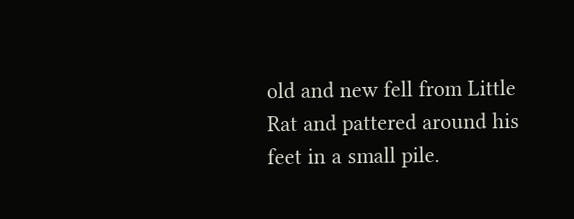old and new fell from Little Rat and pattered around his feet in a small pile.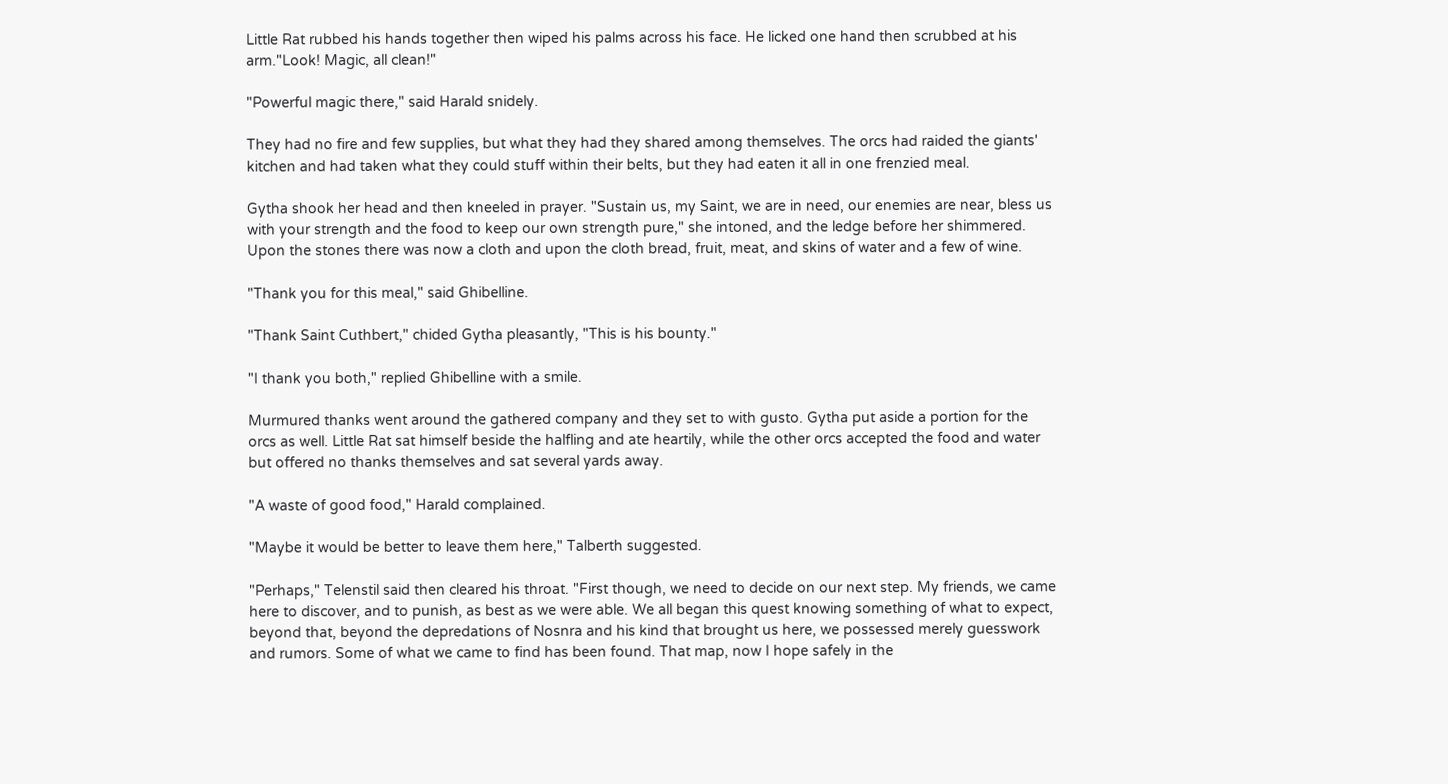Little Rat rubbed his hands together then wiped his palms across his face. He licked one hand then scrubbed at his arm."Look! Magic, all clean!"

"Powerful magic there," said Harald snidely.

They had no fire and few supplies, but what they had they shared among themselves. The orcs had raided the giants' kitchen and had taken what they could stuff within their belts, but they had eaten it all in one frenzied meal.

Gytha shook her head and then kneeled in prayer. "Sustain us, my Saint, we are in need, our enemies are near, bless us with your strength and the food to keep our own strength pure," she intoned, and the ledge before her shimmered. Upon the stones there was now a cloth and upon the cloth bread, fruit, meat, and skins of water and a few of wine.

"Thank you for this meal," said Ghibelline.

"Thank Saint Cuthbert," chided Gytha pleasantly, "This is his bounty."

"I thank you both," replied Ghibelline with a smile.

Murmured thanks went around the gathered company and they set to with gusto. Gytha put aside a portion for the orcs as well. Little Rat sat himself beside the halfling and ate heartily, while the other orcs accepted the food and water but offered no thanks themselves and sat several yards away.

"A waste of good food," Harald complained.

"Maybe it would be better to leave them here," Talberth suggested.

"Perhaps," Telenstil said then cleared his throat. "First though, we need to decide on our next step. My friends, we came here to discover, and to punish, as best as we were able. We all began this quest knowing something of what to expect, beyond that, beyond the depredations of Nosnra and his kind that brought us here, we possessed merely guesswork and rumors. Some of what we came to find has been found. That map, now I hope safely in the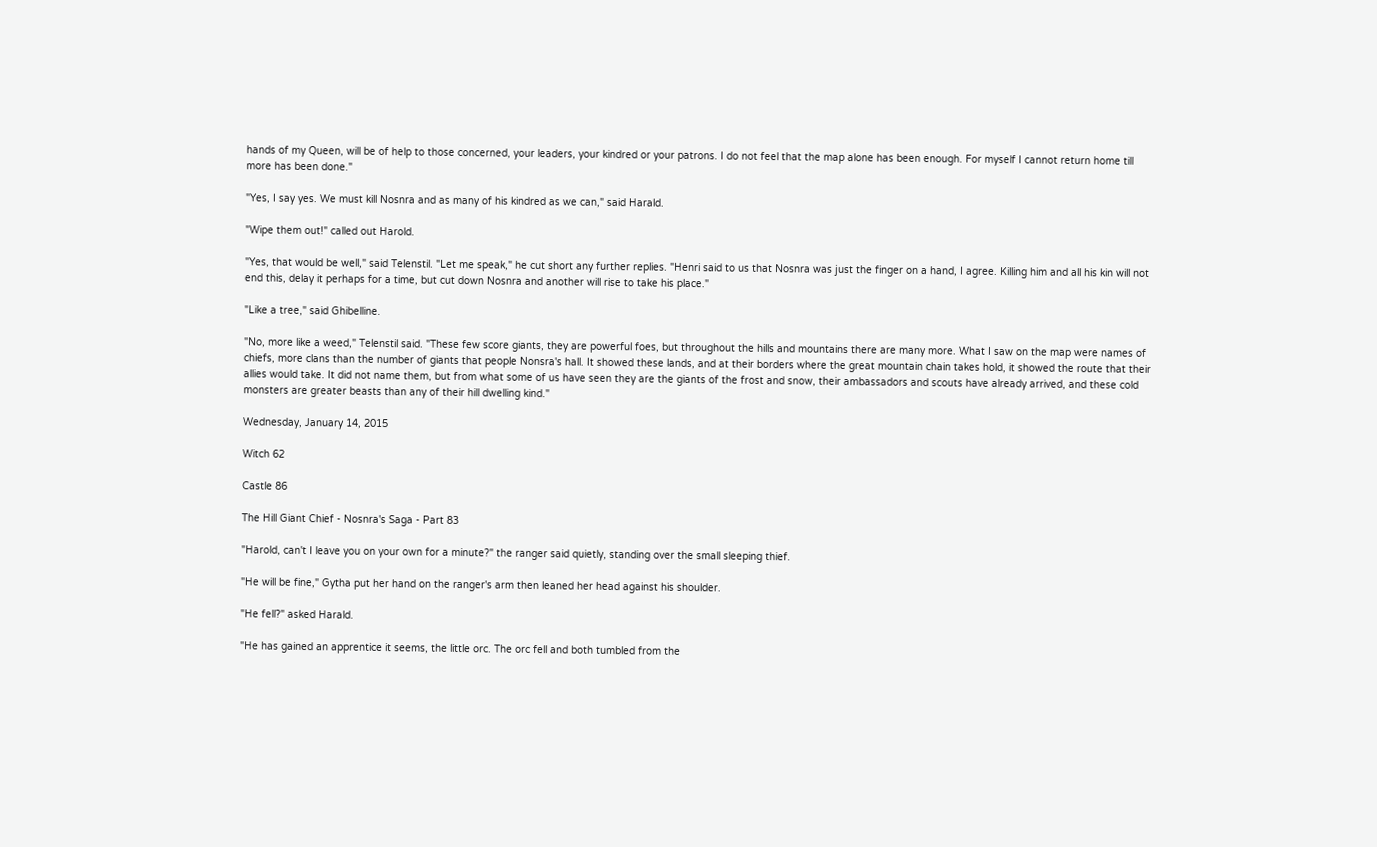hands of my Queen, will be of help to those concerned, your leaders, your kindred or your patrons. I do not feel that the map alone has been enough. For myself I cannot return home till more has been done."

"Yes, I say yes. We must kill Nosnra and as many of his kindred as we can," said Harald.

"Wipe them out!" called out Harold.

"Yes, that would be well," said Telenstil. "Let me speak," he cut short any further replies. "Henri said to us that Nosnra was just the finger on a hand, I agree. Killing him and all his kin will not end this, delay it perhaps for a time, but cut down Nosnra and another will rise to take his place."

"Like a tree," said Ghibelline.

"No, more like a weed," Telenstil said. "These few score giants, they are powerful foes, but throughout the hills and mountains there are many more. What I saw on the map were names of chiefs, more clans than the number of giants that people Nonsra's hall. It showed these lands, and at their borders where the great mountain chain takes hold, it showed the route that their allies would take. It did not name them, but from what some of us have seen they are the giants of the frost and snow, their ambassadors and scouts have already arrived, and these cold monsters are greater beasts than any of their hill dwelling kind."

Wednesday, January 14, 2015

Witch 62

Castle 86

The Hill Giant Chief - Nosnra's Saga - Part 83

"Harold, can't I leave you on your own for a minute?" the ranger said quietly, standing over the small sleeping thief.

"He will be fine," Gytha put her hand on the ranger's arm then leaned her head against his shoulder.

"He fell?" asked Harald.

"He has gained an apprentice it seems, the little orc. The orc fell and both tumbled from the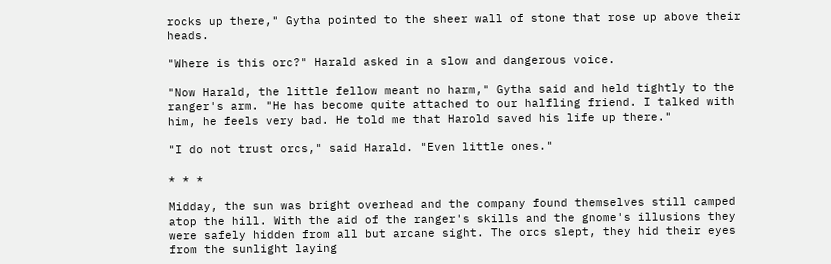rocks up there," Gytha pointed to the sheer wall of stone that rose up above their heads.

"Where is this orc?" Harald asked in a slow and dangerous voice.

"Now Harald, the little fellow meant no harm," Gytha said and held tightly to the ranger's arm. "He has become quite attached to our halfling friend. I talked with him, he feels very bad. He told me that Harold saved his life up there."

"I do not trust orcs," said Harald. "Even little ones."

* * *

Midday, the sun was bright overhead and the company found themselves still camped atop the hill. With the aid of the ranger's skills and the gnome's illusions they were safely hidden from all but arcane sight. The orcs slept, they hid their eyes from the sunlight laying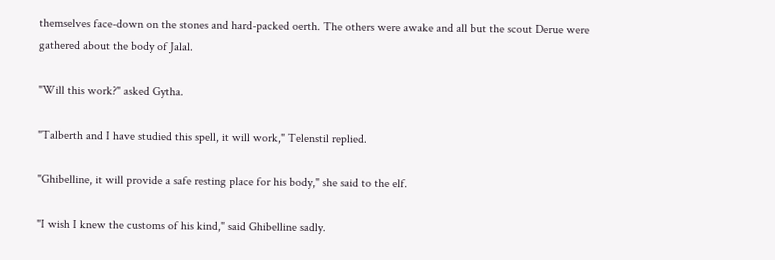themselves face-down on the stones and hard-packed oerth. The others were awake and all but the scout Derue were gathered about the body of Jalal.

"Will this work?" asked Gytha.

"Talberth and I have studied this spell, it will work," Telenstil replied.

"Ghibelline, it will provide a safe resting place for his body," she said to the elf.

"I wish I knew the customs of his kind," said Ghibelline sadly.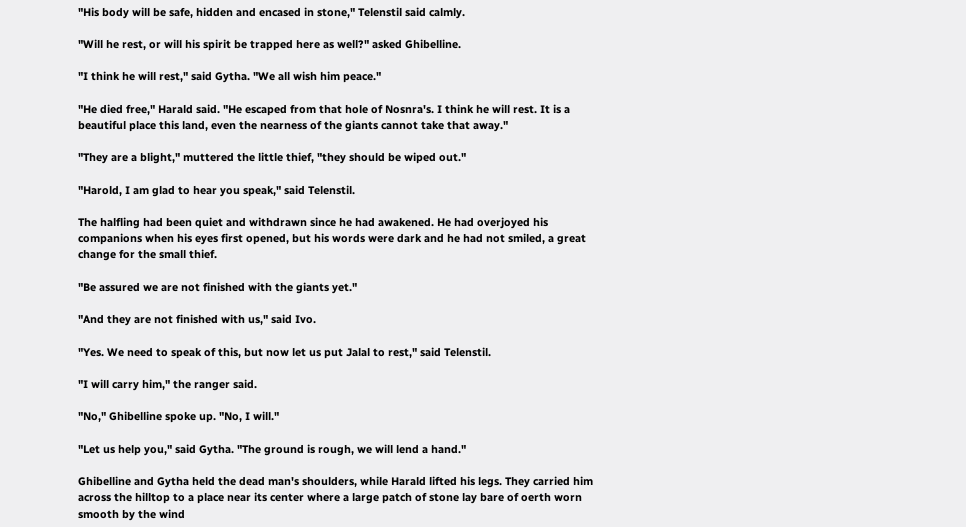"His body will be safe, hidden and encased in stone," Telenstil said calmly.

"Will he rest, or will his spirit be trapped here as well?" asked Ghibelline.

"I think he will rest," said Gytha. "We all wish him peace."

"He died free," Harald said. "He escaped from that hole of Nosnra's. I think he will rest. It is a beautiful place this land, even the nearness of the giants cannot take that away."

"They are a blight," muttered the little thief, "they should be wiped out."

"Harold, I am glad to hear you speak," said Telenstil.

The halfling had been quiet and withdrawn since he had awakened. He had overjoyed his companions when his eyes first opened, but his words were dark and he had not smiled, a great change for the small thief.

"Be assured we are not finished with the giants yet."

"And they are not finished with us," said Ivo.

"Yes. We need to speak of this, but now let us put Jalal to rest," said Telenstil.

"I will carry him," the ranger said.

"No," Ghibelline spoke up. "No, I will."

"Let us help you," said Gytha. "The ground is rough, we will lend a hand."

Ghibelline and Gytha held the dead man's shoulders, while Harald lifted his legs. They carried him across the hilltop to a place near its center where a large patch of stone lay bare of oerth worn smooth by the wind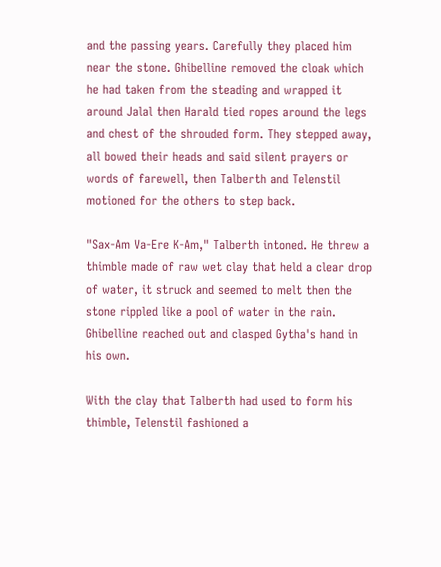and the passing years. Carefully they placed him near the stone. Ghibelline removed the cloak which he had taken from the steading and wrapped it around Jalal then Harald tied ropes around the legs and chest of the shrouded form. They stepped away, all bowed their heads and said silent prayers or words of farewell, then Talberth and Telenstil motioned for the others to step back.

"Sax-Am Va-Ere K-Am," Talberth intoned. He threw a thimble made of raw wet clay that held a clear drop of water, it struck and seemed to melt then the stone rippled like a pool of water in the rain. Ghibelline reached out and clasped Gytha's hand in his own.

With the clay that Talberth had used to form his thimble, Telenstil fashioned a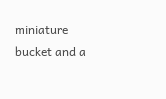miniature bucket and a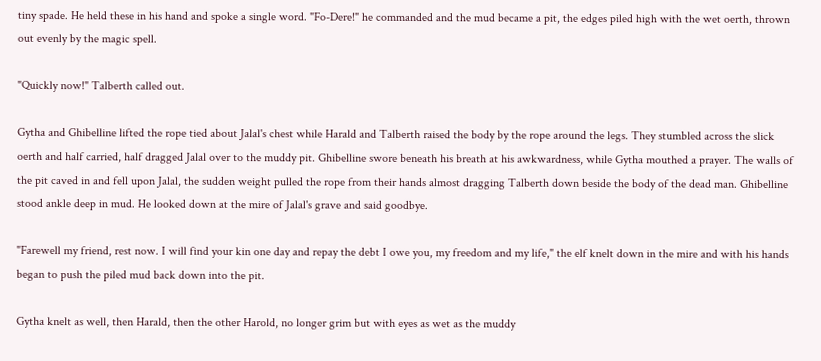tiny spade. He held these in his hand and spoke a single word. "Fo-Dere!" he commanded and the mud became a pit, the edges piled high with the wet oerth, thrown out evenly by the magic spell.

"Quickly now!" Talberth called out.

Gytha and Ghibelline lifted the rope tied about Jalal's chest while Harald and Talberth raised the body by the rope around the legs. They stumbled across the slick oerth and half carried, half dragged Jalal over to the muddy pit. Ghibelline swore beneath his breath at his awkwardness, while Gytha mouthed a prayer. The walls of the pit caved in and fell upon Jalal, the sudden weight pulled the rope from their hands almost dragging Talberth down beside the body of the dead man. Ghibelline stood ankle deep in mud. He looked down at the mire of Jalal's grave and said goodbye.

"Farewell my friend, rest now. I will find your kin one day and repay the debt I owe you, my freedom and my life," the elf knelt down in the mire and with his hands began to push the piled mud back down into the pit.

Gytha knelt as well, then Harald, then the other Harold, no longer grim but with eyes as wet as the muddy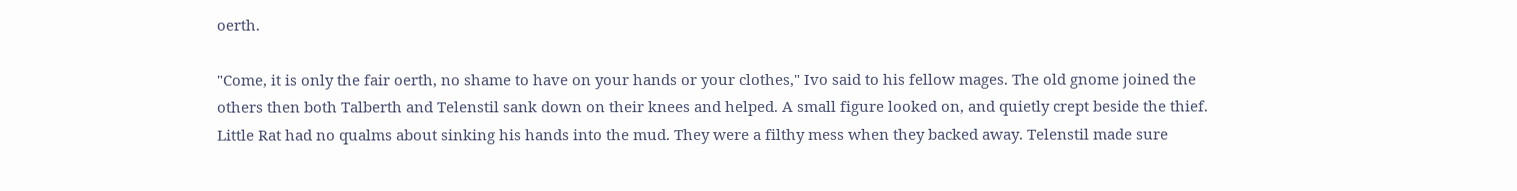oerth.

"Come, it is only the fair oerth, no shame to have on your hands or your clothes," Ivo said to his fellow mages. The old gnome joined the others then both Talberth and Telenstil sank down on their knees and helped. A small figure looked on, and quietly crept beside the thief. Little Rat had no qualms about sinking his hands into the mud. They were a filthy mess when they backed away. Telenstil made sure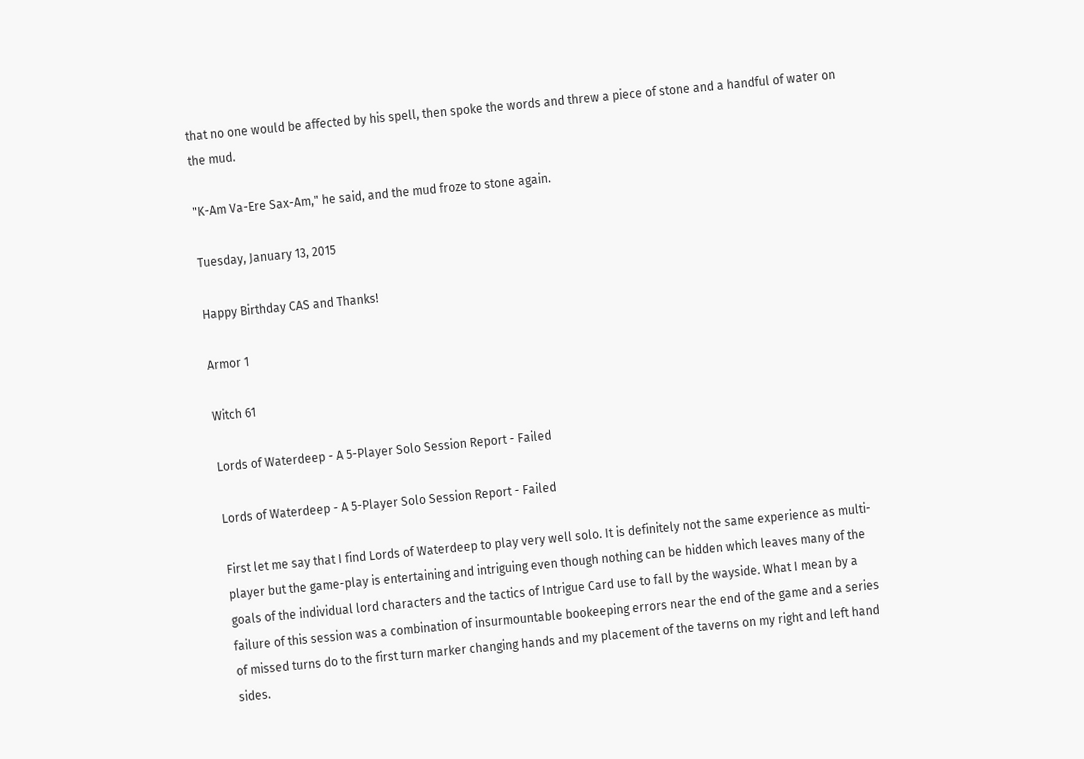that no one would be affected by his spell, then spoke the words and threw a piece of stone and a handful of water on the mud.

"K-Am Va-Ere Sax-Am," he said, and the mud froze to stone again.

Tuesday, January 13, 2015

Happy Birthday CAS and Thanks!

Armor 1

Witch 61

Lords of Waterdeep - A 5-Player Solo Session Report - Failed

Lords of Waterdeep - A 5-Player Solo Session Report - Failed

First let me say that I find Lords of Waterdeep to play very well solo. It is definitely not the same experience as multi-player but the game-play is entertaining and intriguing even though nothing can be hidden which leaves many of the goals of the individual lord characters and the tactics of Intrigue Card use to fall by the wayside. What I mean by a failure of this session was a combination of insurmountable bookeeping errors near the end of the game and a series of missed turns do to the first turn marker changing hands and my placement of the taverns on my right and left hand sides.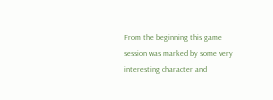From the beginning this game session was marked by some very interesting character and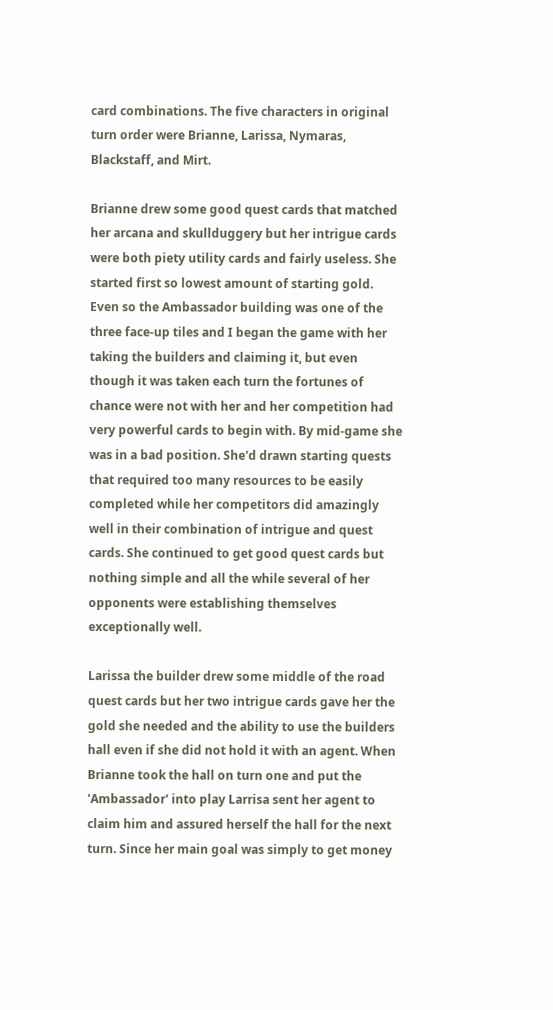card combinations. The five characters in original turn order were Brianne, Larissa, Nymaras, Blackstaff, and Mirt.

Brianne drew some good quest cards that matched her arcana and skullduggery but her intrigue cards were both piety utility cards and fairly useless. She started first so lowest amount of starting gold. Even so the Ambassador building was one of the three face-up tiles and I began the game with her taking the builders and claiming it, but even though it was taken each turn the fortunes of chance were not with her and her competition had very powerful cards to begin with. By mid-game she was in a bad position. She'd drawn starting quests that required too many resources to be easily completed while her competitors did amazingly well in their combination of intrigue and quest cards. She continued to get good quest cards but nothing simple and all the while several of her opponents were establishing themselves exceptionally well.

Larissa the builder drew some middle of the road quest cards but her two intrigue cards gave her the gold she needed and the ability to use the builders hall even if she did not hold it with an agent. When Brianne took the hall on turn one and put the 'Ambassador' into play Larrisa sent her agent to claim him and assured herself the hall for the next turn. Since her main goal was simply to get money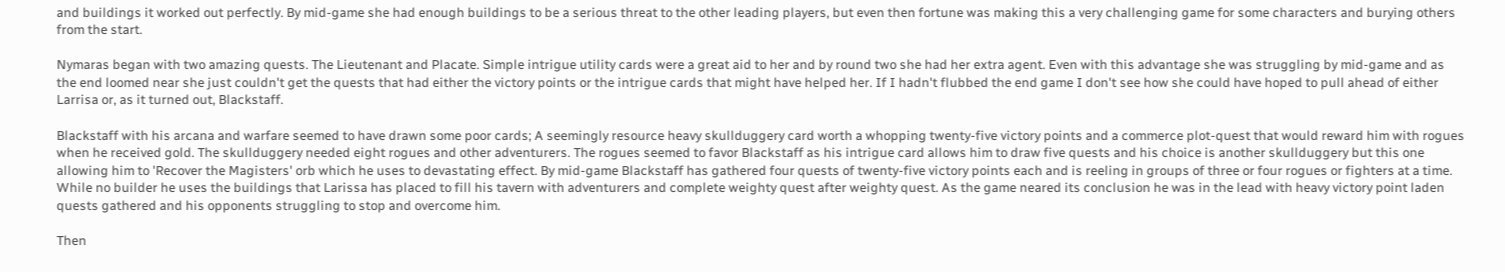and buildings it worked out perfectly. By mid-game she had enough buildings to be a serious threat to the other leading players, but even then fortune was making this a very challenging game for some characters and burying others from the start.

Nymaras began with two amazing quests. The Lieutenant and Placate. Simple intrigue utility cards were a great aid to her and by round two she had her extra agent. Even with this advantage she was struggling by mid-game and as the end loomed near she just couldn't get the quests that had either the victory points or the intrigue cards that might have helped her. If I hadn't flubbed the end game I don't see how she could have hoped to pull ahead of either Larrisa or, as it turned out, Blackstaff.

Blackstaff with his arcana and warfare seemed to have drawn some poor cards; A seemingly resource heavy skullduggery card worth a whopping twenty-five victory points and a commerce plot-quest that would reward him with rogues when he received gold. The skullduggery needed eight rogues and other adventurers. The rogues seemed to favor Blackstaff as his intrigue card allows him to draw five quests and his choice is another skullduggery but this one allowing him to 'Recover the Magisters' orb which he uses to devastating effect. By mid-game Blackstaff has gathered four quests of twenty-five victory points each and is reeling in groups of three or four rogues or fighters at a time. While no builder he uses the buildings that Larissa has placed to fill his tavern with adventurers and complete weighty quest after weighty quest. As the game neared its conclusion he was in the lead with heavy victory point laden quests gathered and his opponents struggling to stop and overcome him.

Then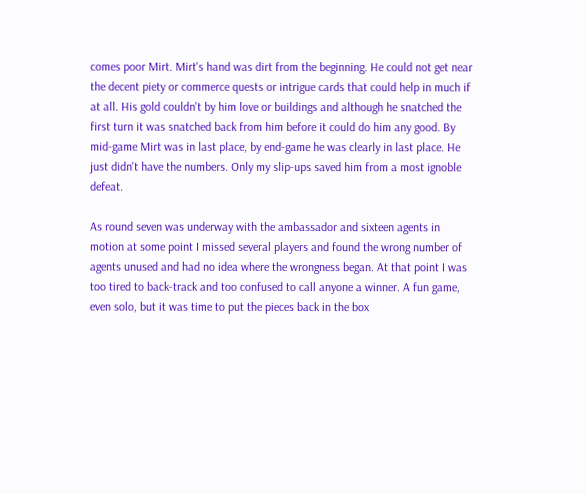comes poor Mirt. Mirt's hand was dirt from the beginning. He could not get near the decent piety or commerce quests or intrigue cards that could help in much if at all. His gold couldn't by him love or buildings and although he snatched the first turn it was snatched back from him before it could do him any good. By mid-game Mirt was in last place, by end-game he was clearly in last place. He just didn't have the numbers. Only my slip-ups saved him from a most ignoble defeat.

As round seven was underway with the ambassador and sixteen agents in motion at some point I missed several players and found the wrong number of agents unused and had no idea where the wrongness began. At that point I was too tired to back-track and too confused to call anyone a winner. A fun game, even solo, but it was time to put the pieces back in the box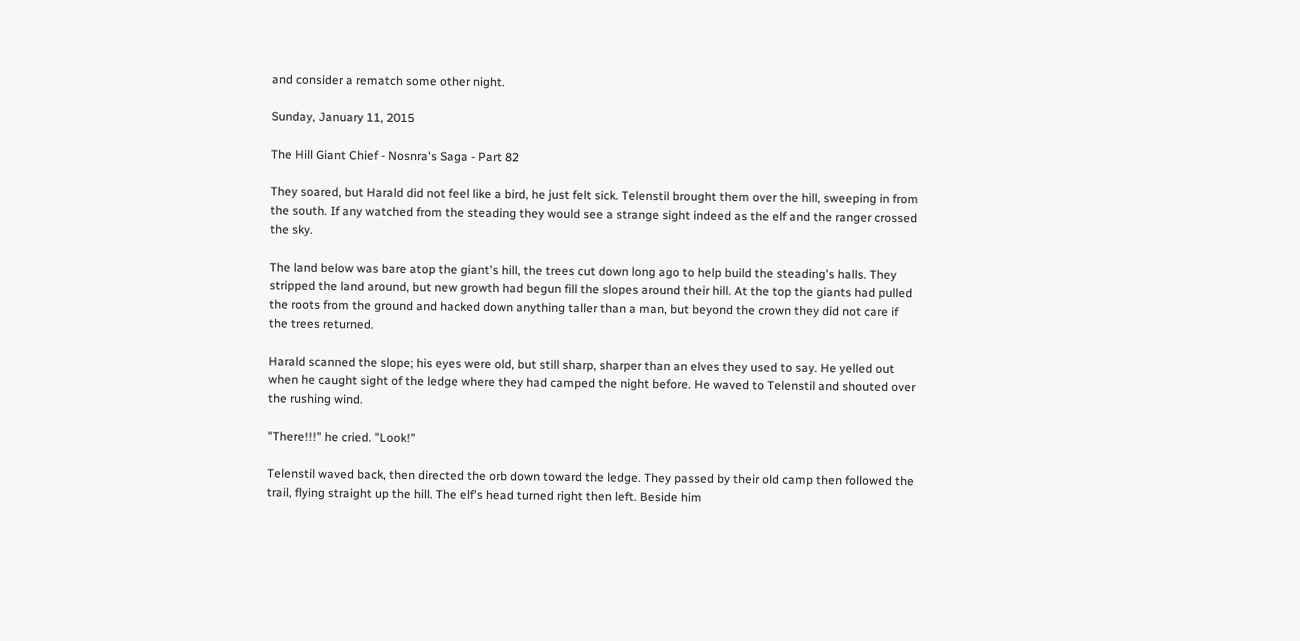and consider a rematch some other night.

Sunday, January 11, 2015

The Hill Giant Chief - Nosnra's Saga - Part 82

They soared, but Harald did not feel like a bird, he just felt sick. Telenstil brought them over the hill, sweeping in from the south. If any watched from the steading they would see a strange sight indeed as the elf and the ranger crossed the sky.

The land below was bare atop the giant's hill, the trees cut down long ago to help build the steading's halls. They stripped the land around, but new growth had begun fill the slopes around their hill. At the top the giants had pulled the roots from the ground and hacked down anything taller than a man, but beyond the crown they did not care if the trees returned.

Harald scanned the slope; his eyes were old, but still sharp, sharper than an elves they used to say. He yelled out when he caught sight of the ledge where they had camped the night before. He waved to Telenstil and shouted over the rushing wind.

"There!!!" he cried. "Look!"

Telenstil waved back, then directed the orb down toward the ledge. They passed by their old camp then followed the trail, flying straight up the hill. The elf's head turned right then left. Beside him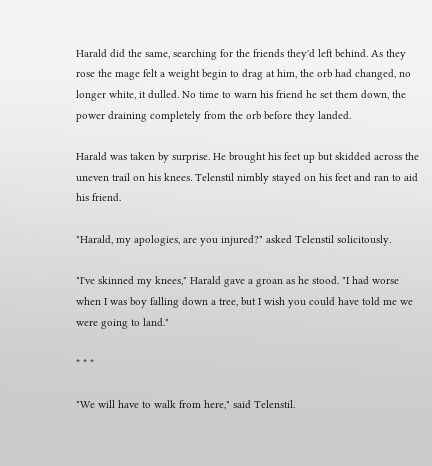Harald did the same, searching for the friends they'd left behind. As they rose the mage felt a weight begin to drag at him, the orb had changed, no longer white, it dulled. No time to warn his friend he set them down, the power draining completely from the orb before they landed.

Harald was taken by surprise. He brought his feet up but skidded across the uneven trail on his knees. Telenstil nimbly stayed on his feet and ran to aid his friend.

"Harald, my apologies, are you injured?" asked Telenstil solicitously.

"I've skinned my knees," Harald gave a groan as he stood. "I had worse when I was boy falling down a tree, but I wish you could have told me we were going to land."

* * *

"We will have to walk from here," said Telenstil.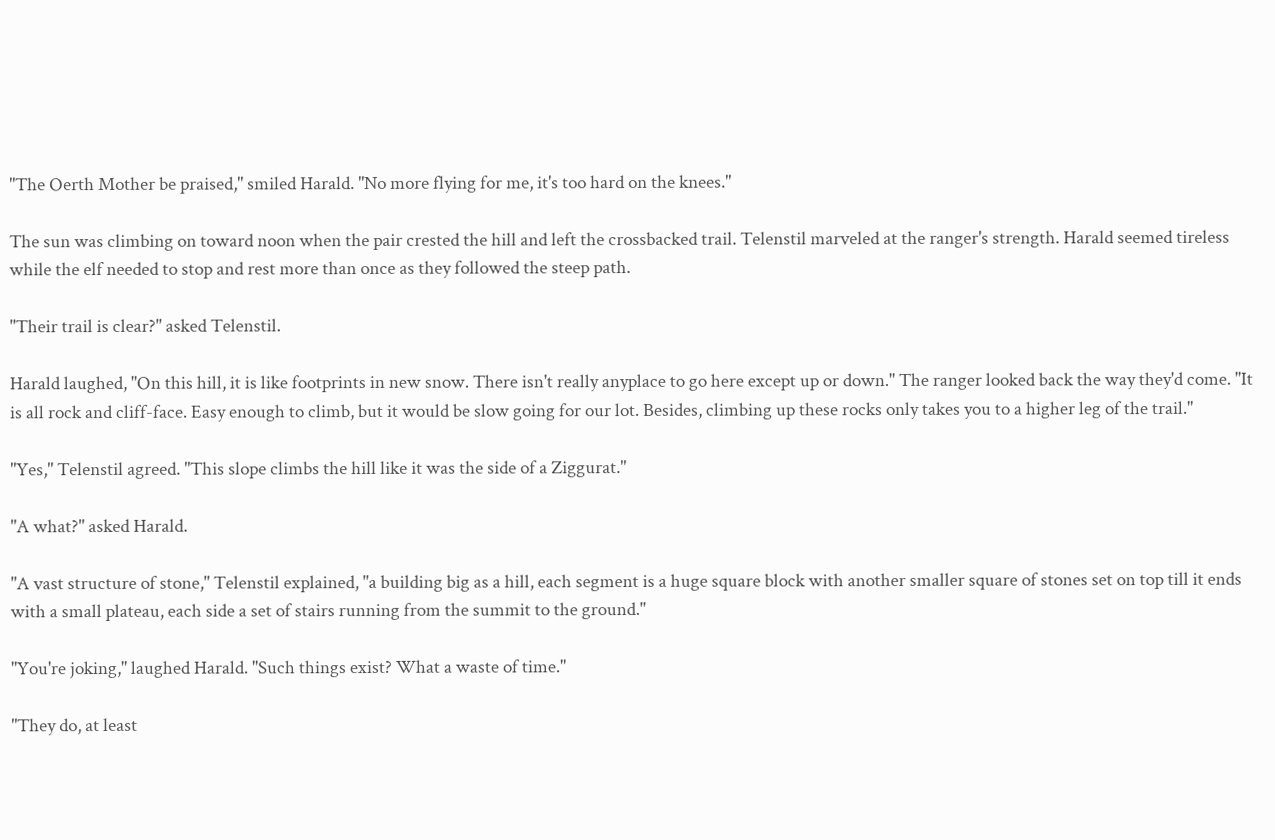"The Oerth Mother be praised," smiled Harald. "No more flying for me, it's too hard on the knees."

The sun was climbing on toward noon when the pair crested the hill and left the crossbacked trail. Telenstil marveled at the ranger's strength. Harald seemed tireless while the elf needed to stop and rest more than once as they followed the steep path.

"Their trail is clear?" asked Telenstil.

Harald laughed, "On this hill, it is like footprints in new snow. There isn't really anyplace to go here except up or down." The ranger looked back the way they'd come. "It is all rock and cliff-face. Easy enough to climb, but it would be slow going for our lot. Besides, climbing up these rocks only takes you to a higher leg of the trail."

"Yes," Telenstil agreed. "This slope climbs the hill like it was the side of a Ziggurat."

"A what?" asked Harald.

"A vast structure of stone," Telenstil explained, "a building big as a hill, each segment is a huge square block with another smaller square of stones set on top till it ends with a small plateau, each side a set of stairs running from the summit to the ground."

"You're joking," laughed Harald. "Such things exist? What a waste of time."

"They do, at least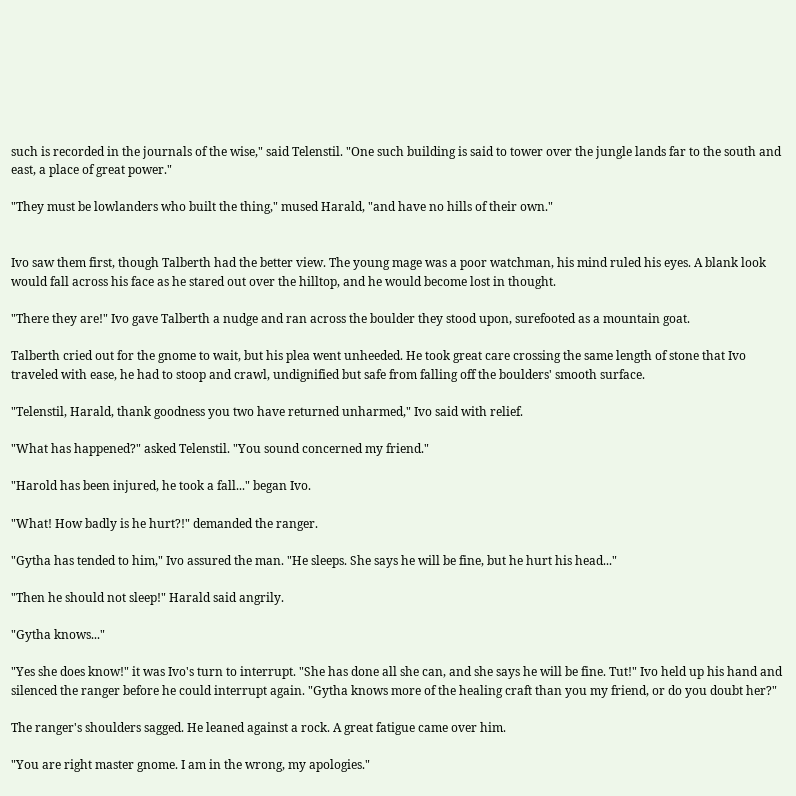such is recorded in the journals of the wise," said Telenstil. "One such building is said to tower over the jungle lands far to the south and east, a place of great power."

"They must be lowlanders who built the thing," mused Harald, "and have no hills of their own."


Ivo saw them first, though Talberth had the better view. The young mage was a poor watchman, his mind ruled his eyes. A blank look would fall across his face as he stared out over the hilltop, and he would become lost in thought.

"There they are!" Ivo gave Talberth a nudge and ran across the boulder they stood upon, surefooted as a mountain goat.

Talberth cried out for the gnome to wait, but his plea went unheeded. He took great care crossing the same length of stone that Ivo traveled with ease, he had to stoop and crawl, undignified but safe from falling off the boulders' smooth surface.

"Telenstil, Harald, thank goodness you two have returned unharmed," Ivo said with relief.

"What has happened?" asked Telenstil. "You sound concerned my friend."

"Harold has been injured, he took a fall..." began Ivo.

"What! How badly is he hurt?!" demanded the ranger.

"Gytha has tended to him," Ivo assured the man. "He sleeps. She says he will be fine, but he hurt his head..."

"Then he should not sleep!" Harald said angrily.

"Gytha knows..."

"Yes she does know!" it was Ivo's turn to interrupt. "She has done all she can, and she says he will be fine. Tut!" Ivo held up his hand and silenced the ranger before he could interrupt again. "Gytha knows more of the healing craft than you my friend, or do you doubt her?"

The ranger's shoulders sagged. He leaned against a rock. A great fatigue came over him.

"You are right master gnome. I am in the wrong, my apologies."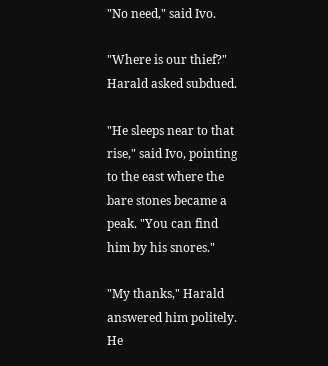"No need," said Ivo.

"Where is our thief?" Harald asked subdued.

"He sleeps near to that rise," said Ivo, pointing to the east where the bare stones became a peak. "You can find him by his snores."

"My thanks," Harald answered him politely. He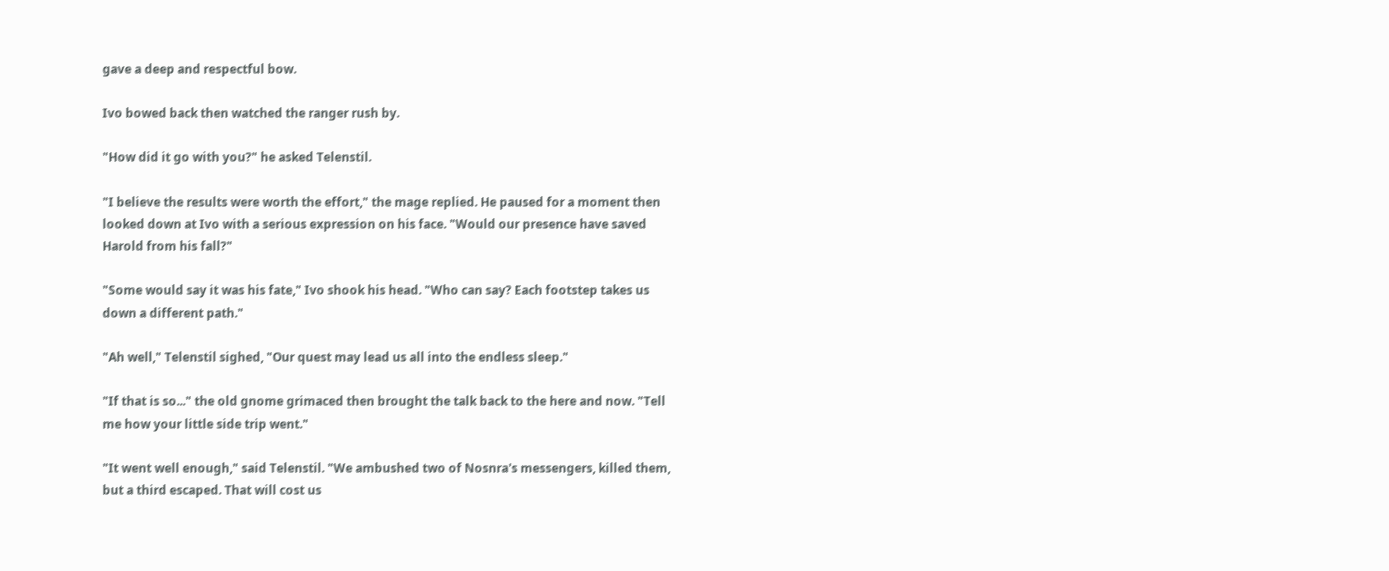gave a deep and respectful bow.

Ivo bowed back then watched the ranger rush by.

"How did it go with you?" he asked Telenstil.

"I believe the results were worth the effort," the mage replied. He paused for a moment then looked down at Ivo with a serious expression on his face. "Would our presence have saved Harold from his fall?"

"Some would say it was his fate," Ivo shook his head. "Who can say? Each footstep takes us down a different path."

"Ah well," Telenstil sighed, "Our quest may lead us all into the endless sleep."

"If that is so..." the old gnome grimaced then brought the talk back to the here and now. "Tell me how your little side trip went."

"It went well enough," said Telenstil. "We ambushed two of Nosnra's messengers, killed them, but a third escaped. That will cost us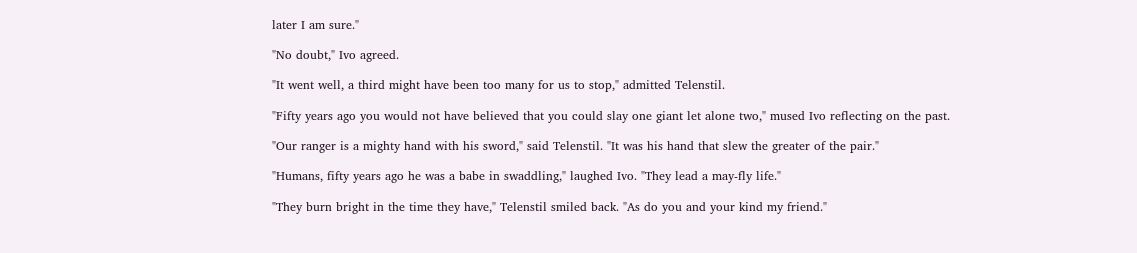later I am sure."

"No doubt," Ivo agreed.

"It went well, a third might have been too many for us to stop," admitted Telenstil.

"Fifty years ago you would not have believed that you could slay one giant let alone two," mused Ivo reflecting on the past.

"Our ranger is a mighty hand with his sword," said Telenstil. "It was his hand that slew the greater of the pair."

"Humans, fifty years ago he was a babe in swaddling," laughed Ivo. "They lead a may-fly life."

"They burn bright in the time they have," Telenstil smiled back. "As do you and your kind my friend."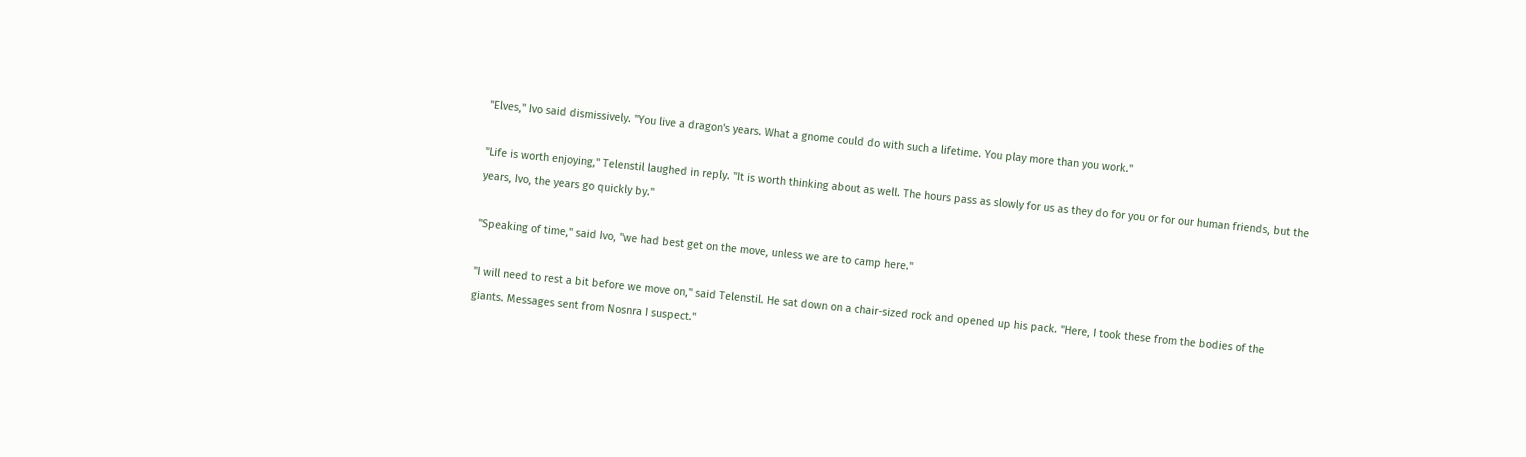"Elves," Ivo said dismissively. "You live a dragon's years. What a gnome could do with such a lifetime. You play more than you work."

"Life is worth enjoying," Telenstil laughed in reply. "It is worth thinking about as well. The hours pass as slowly for us as they do for you or for our human friends, but the years, Ivo, the years go quickly by."

"Speaking of time," said Ivo, "we had best get on the move, unless we are to camp here."

"I will need to rest a bit before we move on," said Telenstil. He sat down on a chair-sized rock and opened up his pack. "Here, I took these from the bodies of the giants. Messages sent from Nosnra I suspect."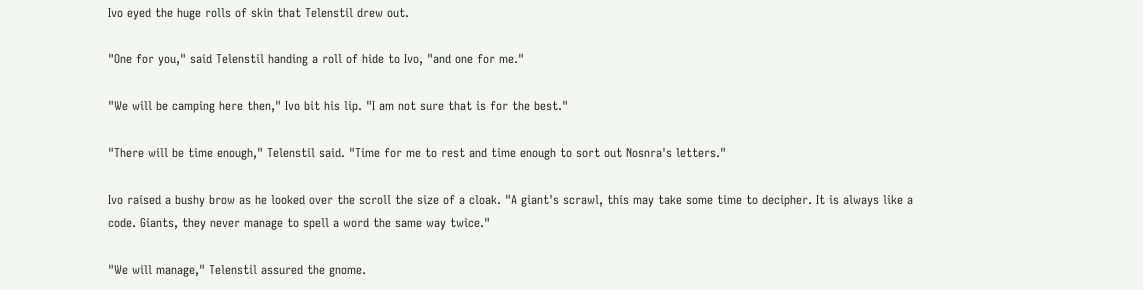Ivo eyed the huge rolls of skin that Telenstil drew out.

"One for you," said Telenstil handing a roll of hide to Ivo, "and one for me."

"We will be camping here then," Ivo bit his lip. "I am not sure that is for the best."

"There will be time enough," Telenstil said. "Time for me to rest and time enough to sort out Nosnra's letters."

Ivo raised a bushy brow as he looked over the scroll the size of a cloak. "A giant's scrawl, this may take some time to decipher. It is always like a code. Giants, they never manage to spell a word the same way twice."

"We will manage," Telenstil assured the gnome.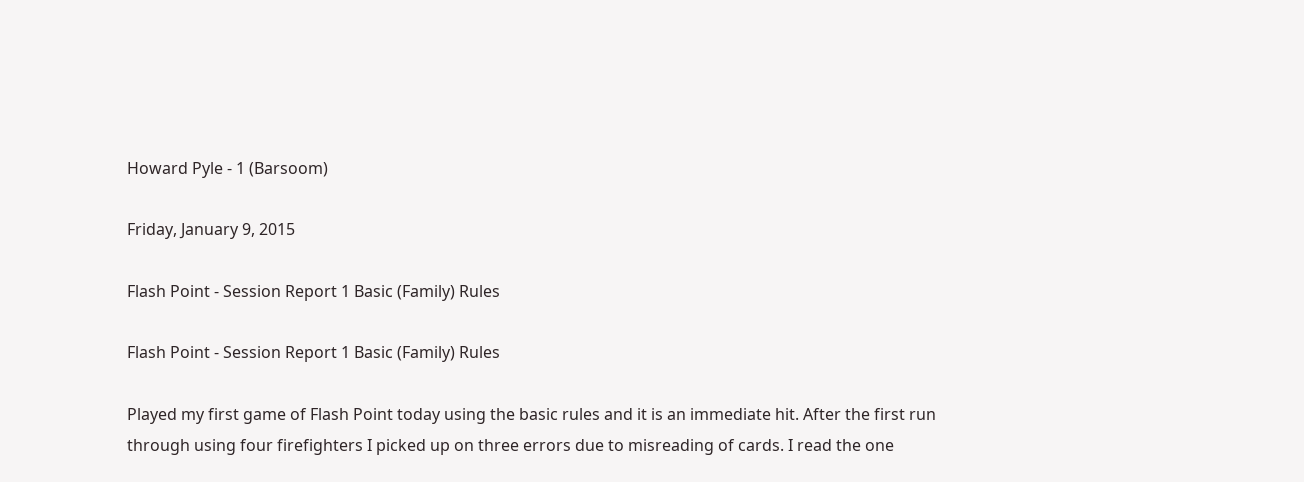Howard Pyle - 1 (Barsoom)

Friday, January 9, 2015

Flash Point - Session Report 1 Basic (Family) Rules

Flash Point - Session Report 1 Basic (Family) Rules

Played my first game of Flash Point today using the basic rules and it is an immediate hit. After the first run through using four firefighters I picked up on three errors due to misreading of cards. I read the one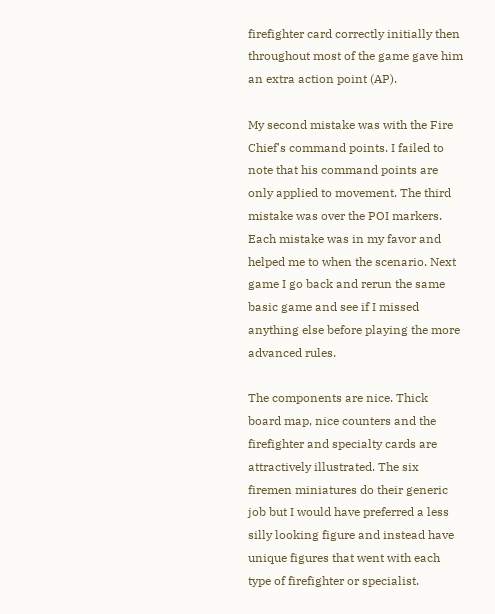firefighter card correctly initially then throughout most of the game gave him an extra action point (AP).

My second mistake was with the Fire Chief's command points. I failed to note that his command points are only applied to movement. The third mistake was over the POI markers. Each mistake was in my favor and helped me to when the scenario. Next game I go back and rerun the same basic game and see if I missed anything else before playing the more advanced rules.

The components are nice. Thick board map, nice counters and the firefighter and specialty cards are attractively illustrated. The six firemen miniatures do their generic job but I would have preferred a less silly looking figure and instead have unique figures that went with each type of firefighter or specialist.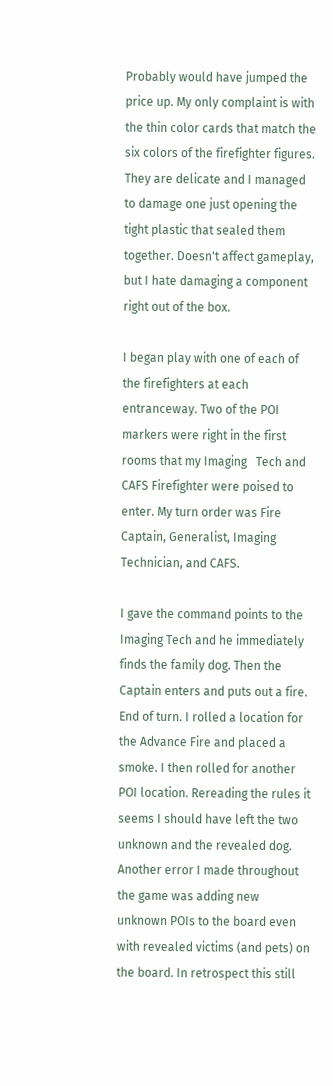Probably would have jumped the price up. My only complaint is with the thin color cards that match the six colors of the firefighter figures. They are delicate and I managed to damage one just opening the tight plastic that sealed them together. Doesn't affect gameplay, but I hate damaging a component right out of the box.

I began play with one of each of the firefighters at each entranceway. Two of the POI markers were right in the first rooms that my Imaging   Tech and CAFS Firefighter were poised to enter. My turn order was Fire Captain, Generalist, Imaging Technician, and CAFS.

I gave the command points to the Imaging Tech and he immediately finds the family dog. Then the Captain enters and puts out a fire. End of turn. I rolled a location for the Advance Fire and placed a smoke. I then rolled for another POI location. Rereading the rules it seems I should have left the two unknown and the revealed dog. Another error I made throughout the game was adding new unknown POIs to the board even with revealed victims (and pets) on the board. In retrospect this still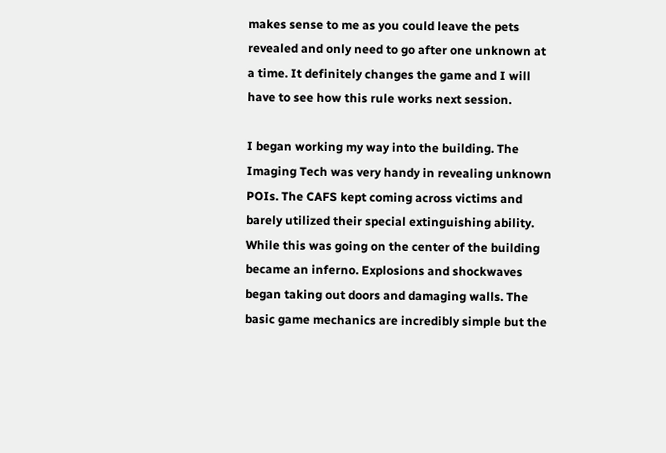makes sense to me as you could leave the pets revealed and only need to go after one unknown at a time. It definitely changes the game and I will have to see how this rule works next session.

I began working my way into the building. The Imaging Tech was very handy in revealing unknown POIs. The CAFS kept coming across victims and barely utilized their special extinguishing ability. While this was going on the center of the building became an inferno. Explosions and shockwaves began taking out doors and damaging walls. The basic game mechanics are incredibly simple but the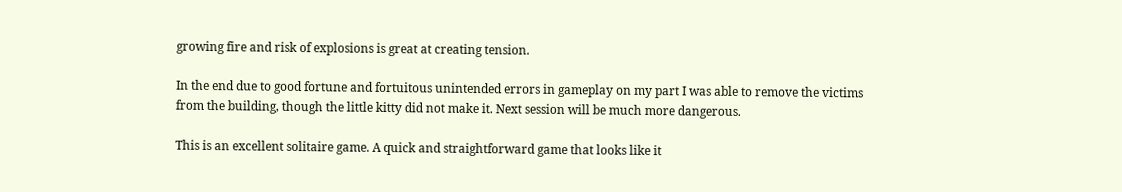growing fire and risk of explosions is great at creating tension.

In the end due to good fortune and fortuitous unintended errors in gameplay on my part I was able to remove the victims from the building, though the little kitty did not make it. Next session will be much more dangerous.

This is an excellent solitaire game. A quick and straightforward game that looks like it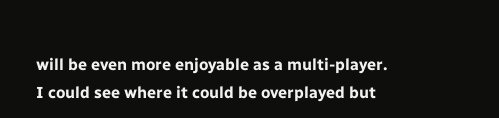will be even more enjoyable as a multi-player. I could see where it could be overplayed but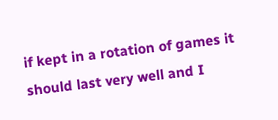if kept in a rotation of games it should last very well and I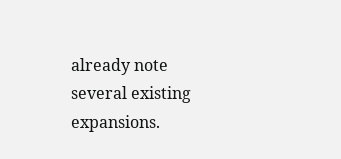already note several existing expansions.